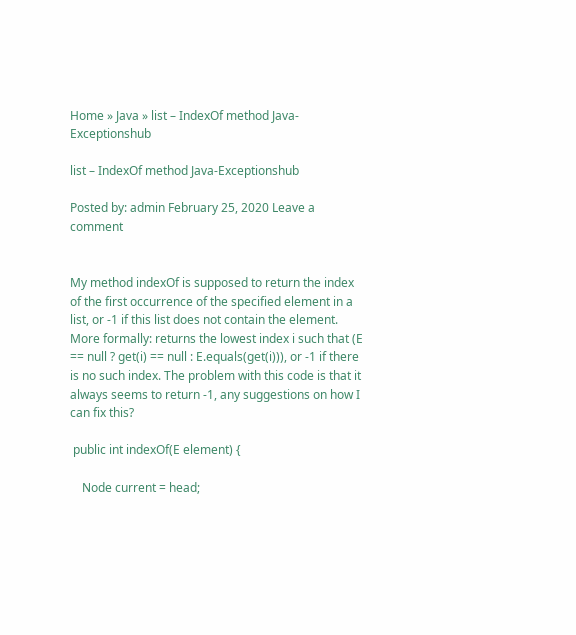Home » Java » list – IndexOf method Java-Exceptionshub

list – IndexOf method Java-Exceptionshub

Posted by: admin February 25, 2020 Leave a comment


My method indexOf is supposed to return the index of the first occurrence of the specified element in a list, or -1 if this list does not contain the element. More formally: returns the lowest index i such that (E == null ? get(i) == null : E.equals(get(i))), or -1 if there is no such index. The problem with this code is that it always seems to return -1, any suggestions on how I can fix this?

 public int indexOf(E element) {

    Node current = head;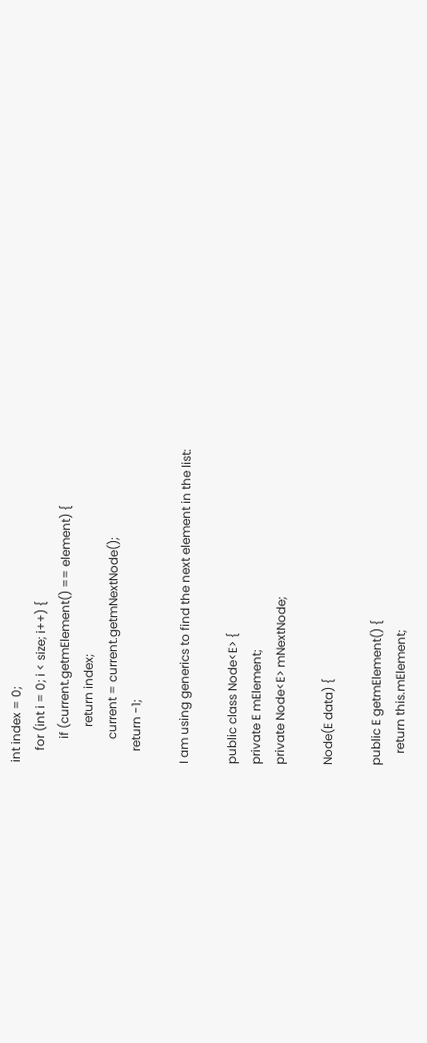int index = 0;
    for (int i = 0; i < size; i++) {
        if (current.getmElement() == element) {
            return index;
        current = current.getmNextNode();
    return -1;

I am using generics to find the next element in the list:

public class Node<E> {
private E mElement;
private Node<E> mNextNode;

Node(E data) {

public E getmElement() {
    return this.mElement;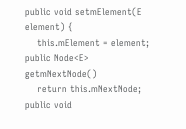public void setmElement(E element) {
    this.mElement = element;
public Node<E> getmNextNode()
    return this.mNextNode;
public void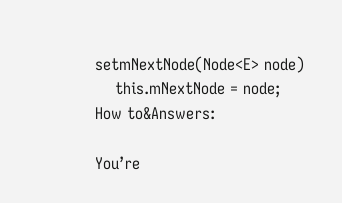setmNextNode(Node<E> node)
    this.mNextNode = node;
How to&Answers:

You’re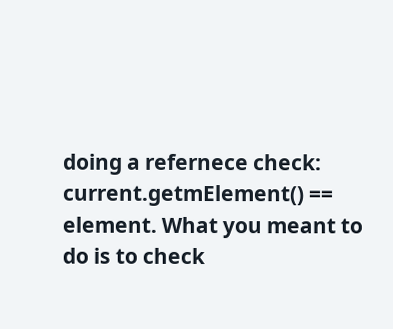doing a refernece check: current.getmElement() == element. What you meant to do is to check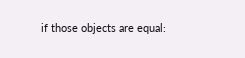if those objects are equal: